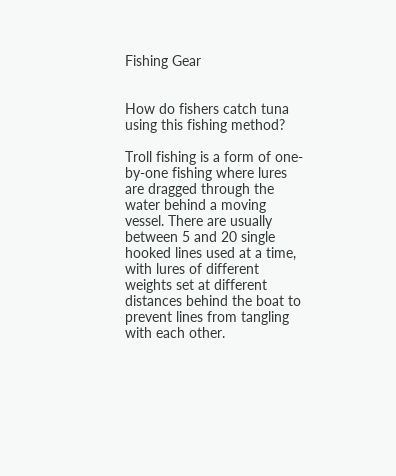Fishing Gear


How do fishers catch tuna using this fishing method?

Troll fishing is a form of one-by-one fishing where lures are dragged through the water behind a moving vessel. There are usually between 5 and 20 single hooked lines used at a time, with lures of different weights set at different distances behind the boat to prevent lines from tangling with each other.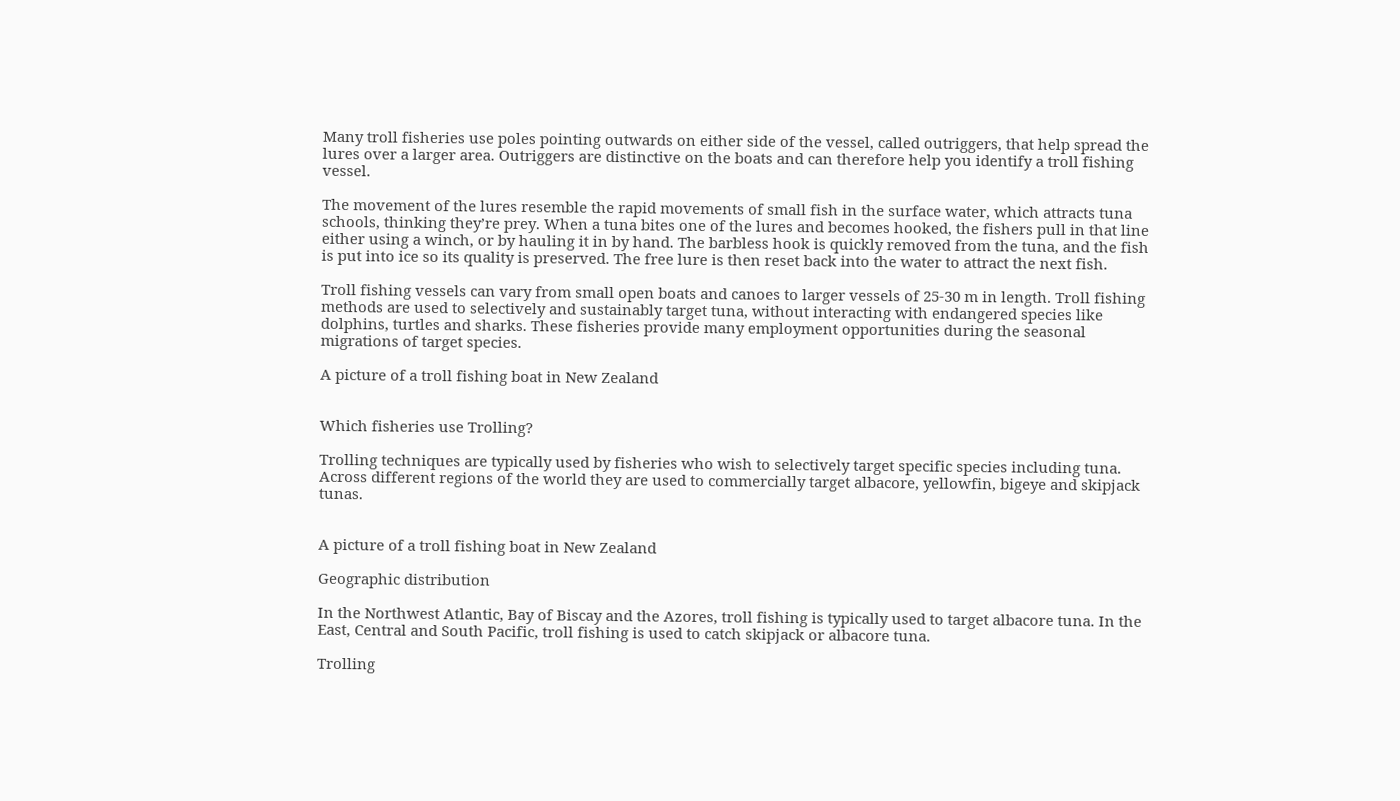Many troll fisheries use poles pointing outwards on either side of the vessel, called outriggers, that help spread the lures over a larger area. Outriggers are distinctive on the boats and can therefore help you identify a troll fishing vessel.

The movement of the lures resemble the rapid movements of small fish in the surface water, which attracts tuna schools, thinking they’re prey. When a tuna bites one of the lures and becomes hooked, the fishers pull in that line either using a winch, or by hauling it in by hand. The barbless hook is quickly removed from the tuna, and the fish is put into ice so its quality is preserved. The free lure is then reset back into the water to attract the next fish.

Troll fishing vessels can vary from small open boats and canoes to larger vessels of 25-30 m in length. Troll fishing methods are used to selectively and sustainably target tuna, without interacting with endangered species like dolphins, turtles and sharks. These fisheries provide many employment opportunities during the seasonal migrations of target species.

A picture of a troll fishing boat in New Zealand


Which fisheries use Trolling?

Trolling techniques are typically used by fisheries who wish to selectively target specific species including tuna. Across different regions of the world they are used to commercially target albacore, yellowfin, bigeye and skipjack tunas.


A picture of a troll fishing boat in New Zealand

Geographic distribution

In the Northwest Atlantic, Bay of Biscay and the Azores, troll fishing is typically used to target albacore tuna. In the East, Central and South Pacific, troll fishing is used to catch skipjack or albacore tuna.

Trolling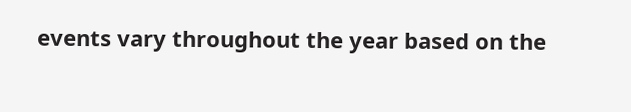events vary throughout the year based on the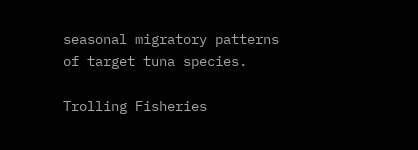seasonal migratory patterns of target tuna species.

Trolling Fisheries